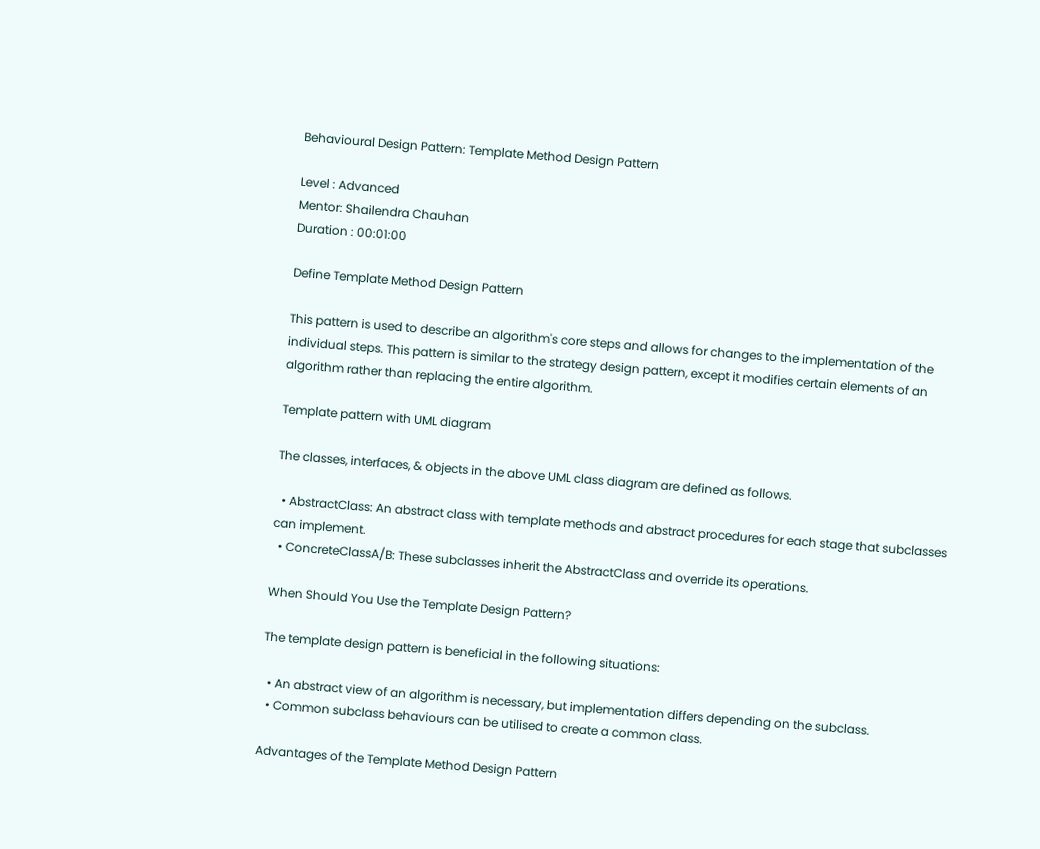Behavioural Design Pattern: Template Method Design Pattern

Level : Advanced
Mentor: Shailendra Chauhan
Duration : 00:01:00

Define Template Method Design Pattern

This pattern is used to describe an algorithm's core steps and allows for changes to the implementation of the individual steps. This pattern is similar to the strategy design pattern, except it modifies certain elements of an algorithm rather than replacing the entire algorithm.

Template pattern with UML diagram

The classes, interfaces, & objects in the above UML class diagram are defined as follows.

  • AbstractClass: An abstract class with template methods and abstract procedures for each stage that subclasses can implement.
  • ConcreteClassA/B: These subclasses inherit the AbstractClass and override its operations.

When Should You Use the Template Design Pattern?

The template design pattern is beneficial in the following situations:

  • An abstract view of an algorithm is necessary, but implementation differs depending on the subclass.
  • Common subclass behaviours can be utilised to create a common class.

Advantages of the Template Method Design Pattern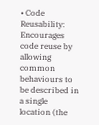• Code Reusability: Encourages code reuse by allowing common behaviours to be described in a single location (the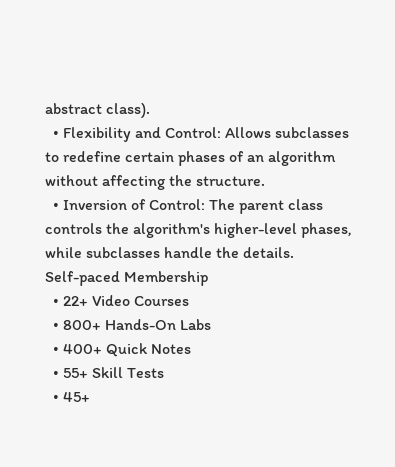abstract class).
  • Flexibility and Control: Allows subclasses to redefine certain phases of an algorithm without affecting the structure.
  • Inversion of Control: The parent class controls the algorithm's higher-level phases, while subclasses handle the details.
Self-paced Membership
  • 22+ Video Courses
  • 800+ Hands-On Labs
  • 400+ Quick Notes
  • 55+ Skill Tests
  • 45+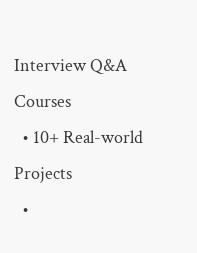Interview Q&A Courses
  • 10+ Real-world Projects
  •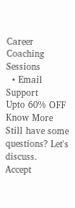Career Coaching Sessions
  • Email Support
Upto 60% OFF
Know More
Still have some questions? Let's discuss.
Accept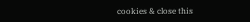cookies & close this